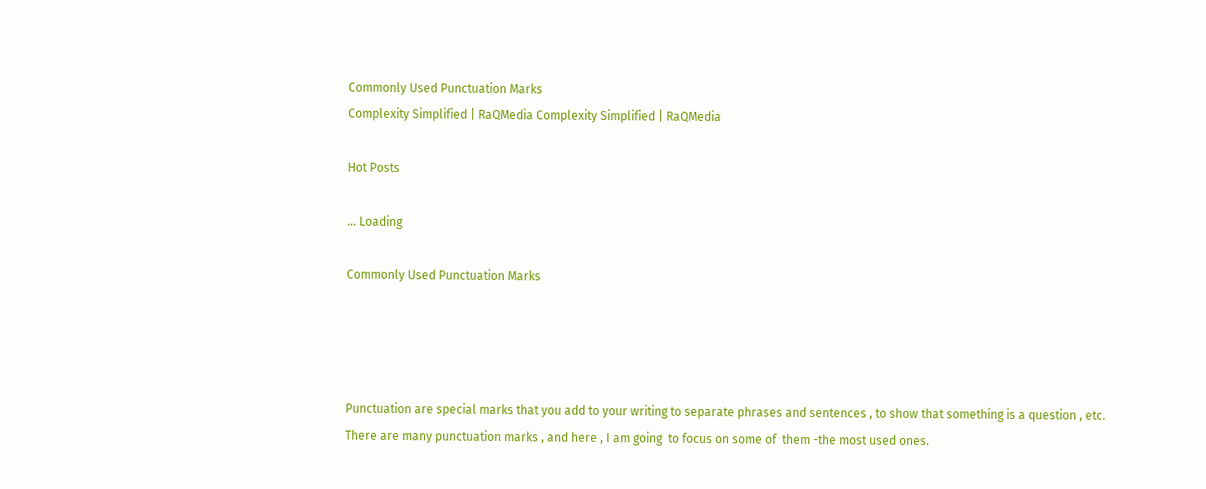Commonly Used Punctuation Marks
Complexity Simplified | RaQMedia Complexity Simplified | RaQMedia

Hot Posts

... Loading

Commonly Used Punctuation Marks




Punctuation are special marks that you add to your writing to separate phrases and sentences , to show that something is a question , etc.
There are many punctuation marks , and here , I am going  to focus on some of  them -the most used ones.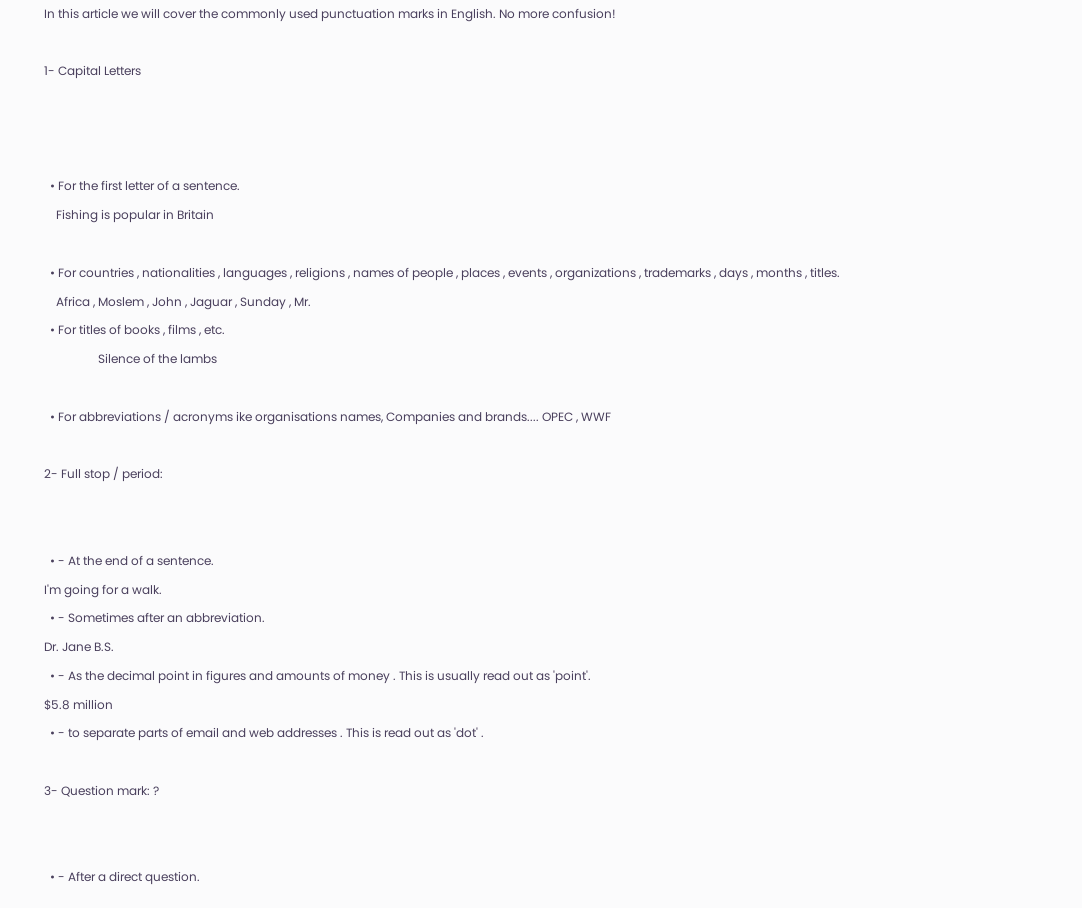In this article we will cover the commonly used punctuation marks in English. No more confusion!

1- Capital Letters



  • For the first letter of a sentence.
    Fishing is popular in Britain

  • For countries , nationalities , languages , religions , names of people , places , events , organizations , trademarks , days , months , titles.
    Africa , Moslem , John , Jaguar , Sunday , Mr.
  • For titles of books , films , etc.
                  Silence of the lambs

  • For abbreviations / acronyms ike organisations names, Companies and brands.... OPEC , WWF

2- Full stop / period:


  • - At the end of a sentence.
I'm going for a walk.
  • - Sometimes after an abbreviation.
Dr. Jane B.S.
  • - As the decimal point in figures and amounts of money . This is usually read out as 'point'.
$5.8 million
  • - to separate parts of email and web addresses . This is read out as 'dot' .

3- Question mark: ?


  • - After a direct question.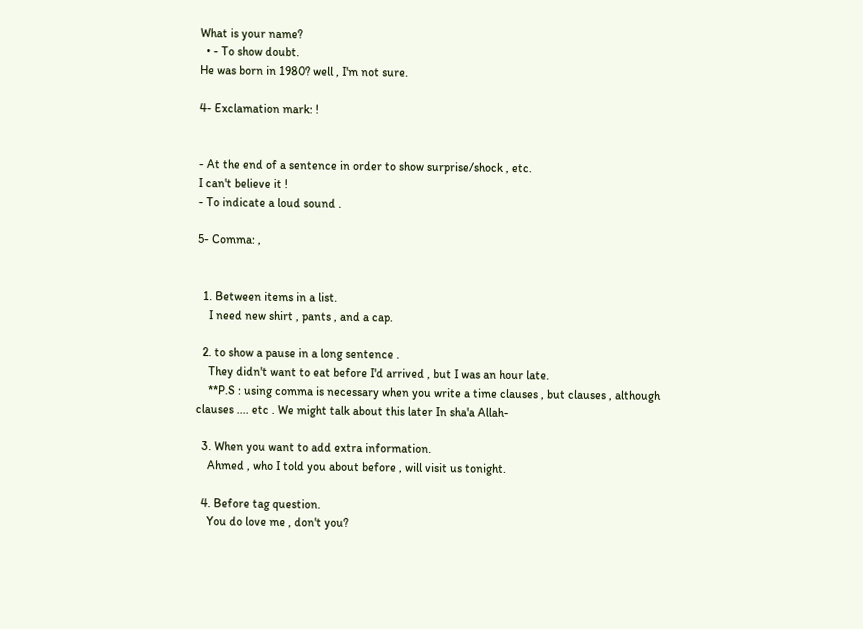What is your name?
  • - To show doubt.
He was born in 1980? well , I'm not sure.

4- Exclamation mark: !


- At the end of a sentence in order to show surprise/shock , etc.
I can't believe it !
- To indicate a loud sound .

5- Comma: ,


  1. Between items in a list.
    I need new shirt , pants , and a cap.

  2. to show a pause in a long sentence .
    They didn't want to eat before I'd arrived , but I was an hour late.
    **P.S : using comma is necessary when you write a time clauses , but clauses , although clauses .... etc . We might talk about this later In sha'a Allah-

  3. When you want to add extra information.
    Ahmed , who I told you about before , will visit us tonight.

  4. Before tag question.
    You do love me , don't you?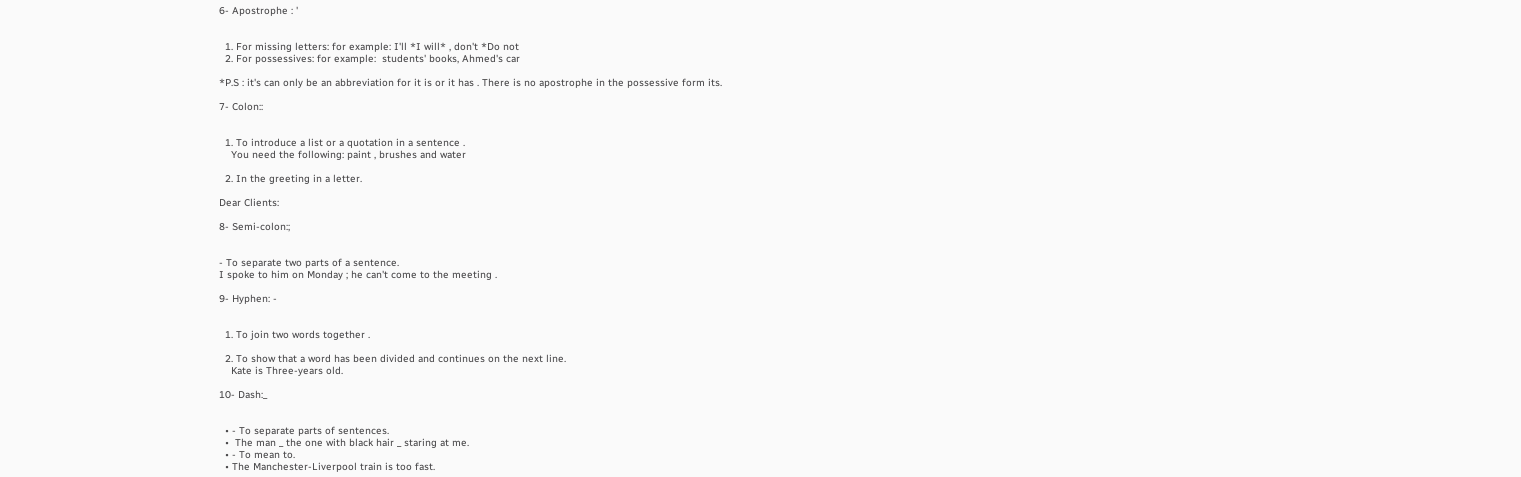6- Apostrophe : '


  1. For missing letters: for example: I'll *I will* , don't *Do not
  2. For possessives: for example:  students' books, Ahmed's car

*P.S : it's can only be an abbreviation for it is or it has . There is no apostrophe in the possessive form its.

7- Colon::


  1. To introduce a list or a quotation in a sentence .
    You need the following: paint , brushes and water

  2. In the greeting in a letter.

Dear Clients:

8- Semi-colon:;


- To separate two parts of a sentence.
I spoke to him on Monday ; he can't come to the meeting .

9- Hyphen: -


  1. To join two words together .

  2. To show that a word has been divided and continues on the next line.
    Kate is Three-years old.

10- Dash:_


  • - To separate parts of sentences.
  •  The man _ the one with black hair _ staring at me.
  • - To mean to.
  • The Manchester-Liverpool train is too fast.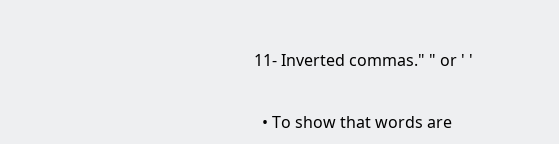11- Inverted commas." " or ' '


  • To show that words are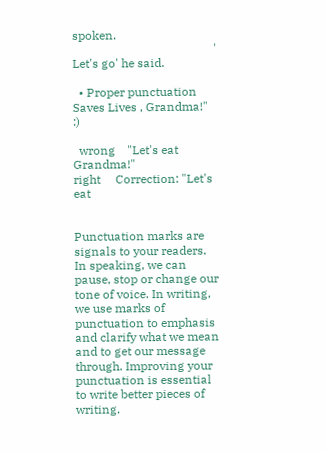spoken.
                                               ' Let's go' he said.

  • Proper punctuation Saves Lives , Grandma!" :)

  wrong    "Let's eat Grandma!"
right     Correction: "Let's eat


Punctuation marks are signals to your readers. In speaking, we can pause, stop or change our tone of voice. In writing, we use marks of punctuation to emphasis and clarify what we mean and to get our message through. Improving your punctuation is essential to write better pieces of writing.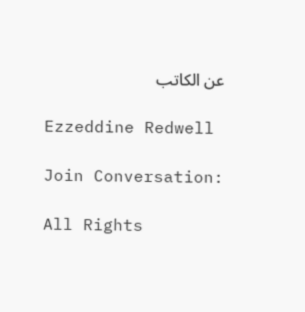عن الكاتب

Ezzeddine Redwell

Join Conversation:

All Rights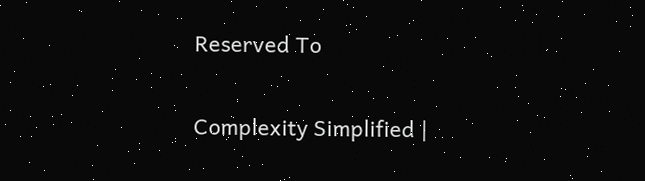Reserved To

Complexity Simplified |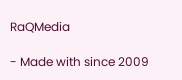RaQMedia

- Made with since 2009